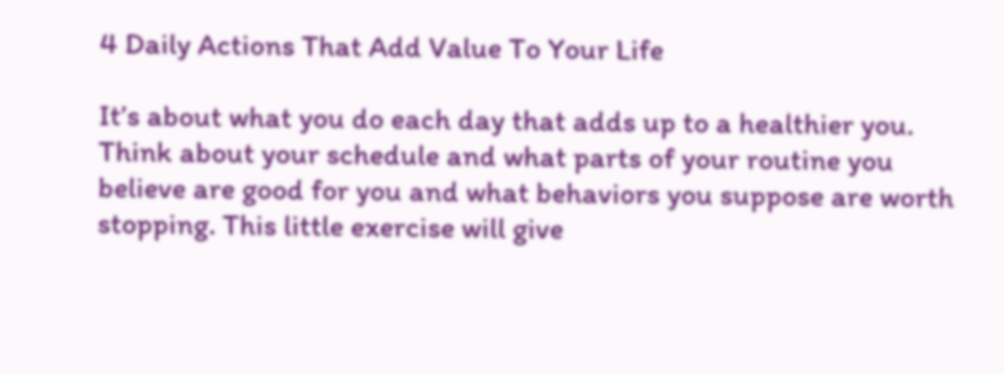4 Daily Actions That Add Value To Your Life

It’s about what you do each day that adds up to a healthier you. Think about your schedule and what parts of your routine you believe are good for you and what behaviors you suppose are worth stopping. This little exercise will give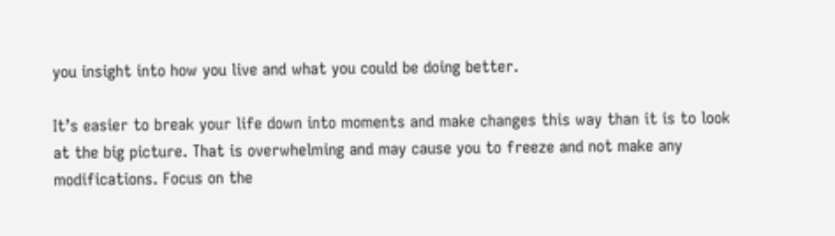you insight into how you live and what you could be doing better.

It’s easier to break your life down into moments and make changes this way than it is to look at the big picture. That is overwhelming and may cause you to freeze and not make any modifications. Focus on the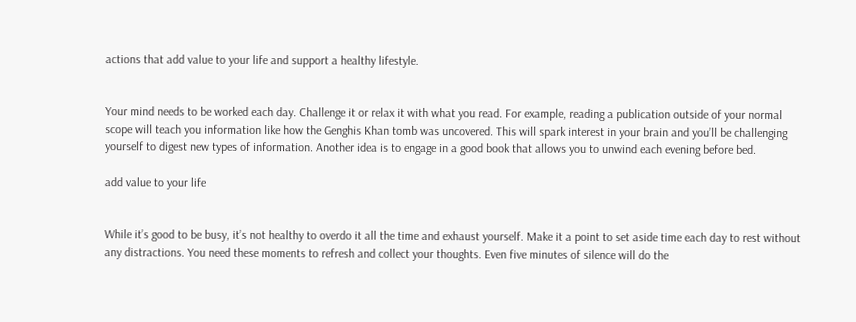actions that add value to your life and support a healthy lifestyle.


Your mind needs to be worked each day. Challenge it or relax it with what you read. For example, reading a publication outside of your normal scope will teach you information like how the Genghis Khan tomb was uncovered. This will spark interest in your brain and you’ll be challenging yourself to digest new types of information. Another idea is to engage in a good book that allows you to unwind each evening before bed.

add value to your life


While it’s good to be busy, it’s not healthy to overdo it all the time and exhaust yourself. Make it a point to set aside time each day to rest without any distractions. You need these moments to refresh and collect your thoughts. Even five minutes of silence will do the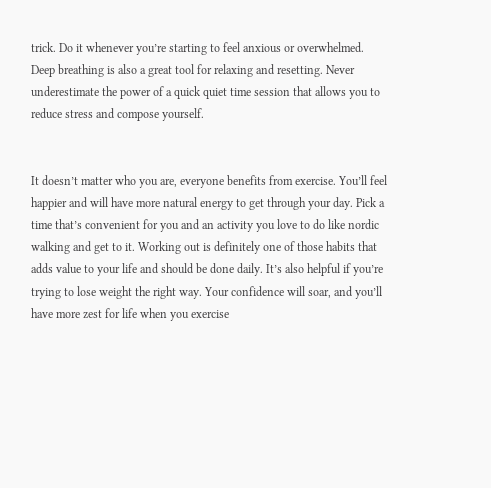trick. Do it whenever you’re starting to feel anxious or overwhelmed. Deep breathing is also a great tool for relaxing and resetting. Never underestimate the power of a quick quiet time session that allows you to reduce stress and compose yourself.


It doesn’t matter who you are, everyone benefits from exercise. You’ll feel happier and will have more natural energy to get through your day. Pick a time that’s convenient for you and an activity you love to do like nordic walking and get to it. Working out is definitely one of those habits that adds value to your life and should be done daily. It’s also helpful if you’re trying to lose weight the right way. Your confidence will soar, and you’ll have more zest for life when you exercise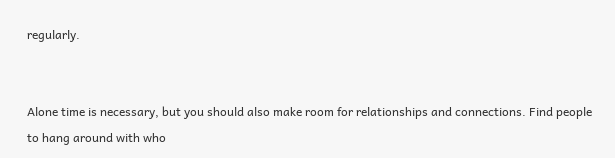regularly.


Alone time is necessary, but you should also make room for relationships and connections. Find people to hang around with who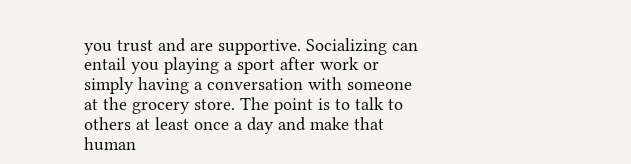you trust and are supportive. Socializing can entail you playing a sport after work or simply having a conversation with someone at the grocery store. The point is to talk to others at least once a day and make that human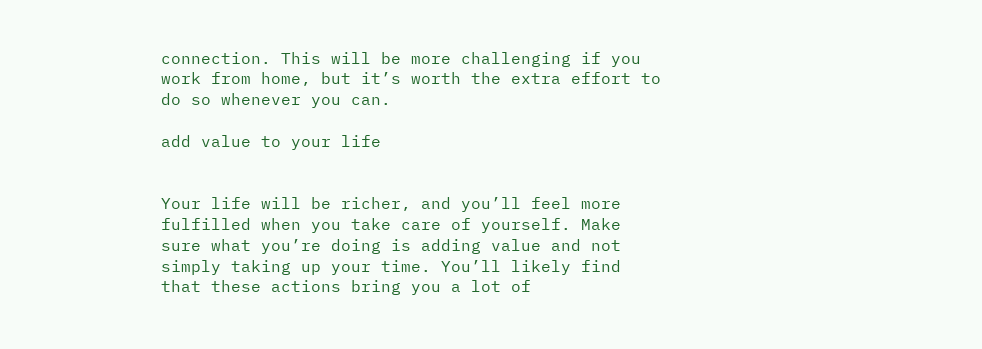connection. This will be more challenging if you work from home, but it’s worth the extra effort to do so whenever you can.

add value to your life


Your life will be richer, and you’ll feel more fulfilled when you take care of yourself. Make sure what you’re doing is adding value and not simply taking up your time. You’ll likely find that these actions bring you a lot of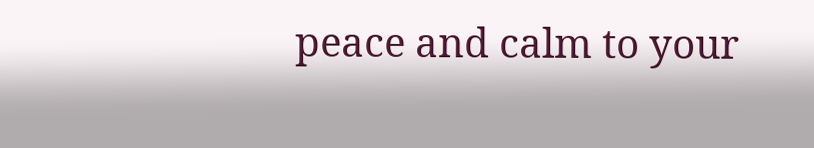peace and calm to your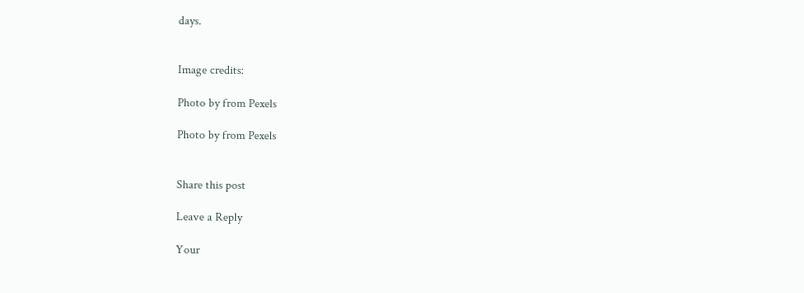days.


Image credits:

Photo by from Pexels

Photo by from Pexels


Share this post

Leave a Reply

Your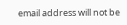email address will not be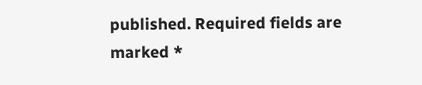published. Required fields are marked *